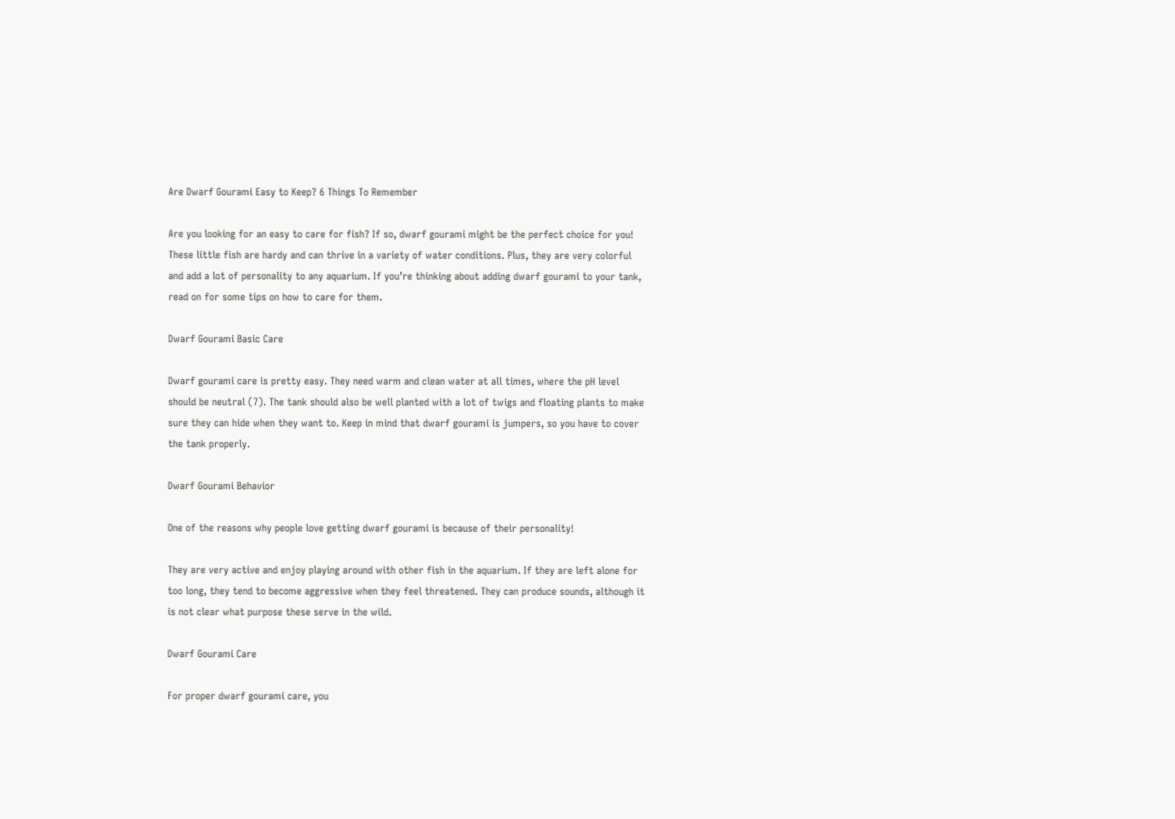Are Dwarf Gourami Easy to Keep? 6 Things To Remember

Are you looking for an easy to care for fish? If so, dwarf gourami might be the perfect choice for you! These little fish are hardy and can thrive in a variety of water conditions. Plus, they are very colorful and add a lot of personality to any aquarium. If you’re thinking about adding dwarf gourami to your tank, read on for some tips on how to care for them.

Dwarf Gourami Basic Care

Dwarf gourami care is pretty easy. They need warm and clean water at all times, where the pH level should be neutral (7). The tank should also be well planted with a lot of twigs and floating plants to make sure they can hide when they want to. Keep in mind that dwarf gourami is jumpers, so you have to cover the tank properly.

Dwarf Gourami Behavior

One of the reasons why people love getting dwarf gourami is because of their personality!

They are very active and enjoy playing around with other fish in the aquarium. If they are left alone for too long, they tend to become aggressive when they feel threatened. They can produce sounds, although it is not clear what purpose these serve in the wild.

Dwarf Gourami Care

For proper dwarf gourami care, you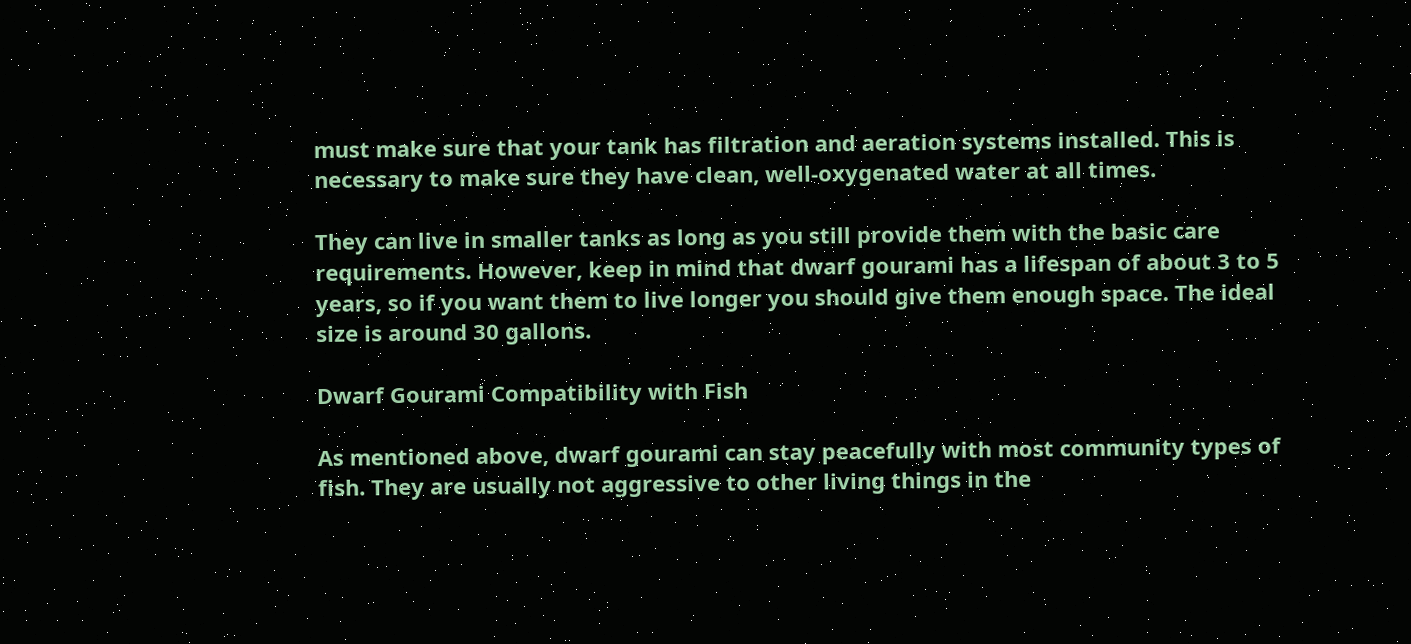must make sure that your tank has filtration and aeration systems installed. This is necessary to make sure they have clean, well-oxygenated water at all times.

They can live in smaller tanks as long as you still provide them with the basic care requirements. However, keep in mind that dwarf gourami has a lifespan of about 3 to 5 years, so if you want them to live longer you should give them enough space. The ideal size is around 30 gallons.

Dwarf Gourami Compatibility with Fish

As mentioned above, dwarf gourami can stay peacefully with most community types of fish. They are usually not aggressive to other living things in the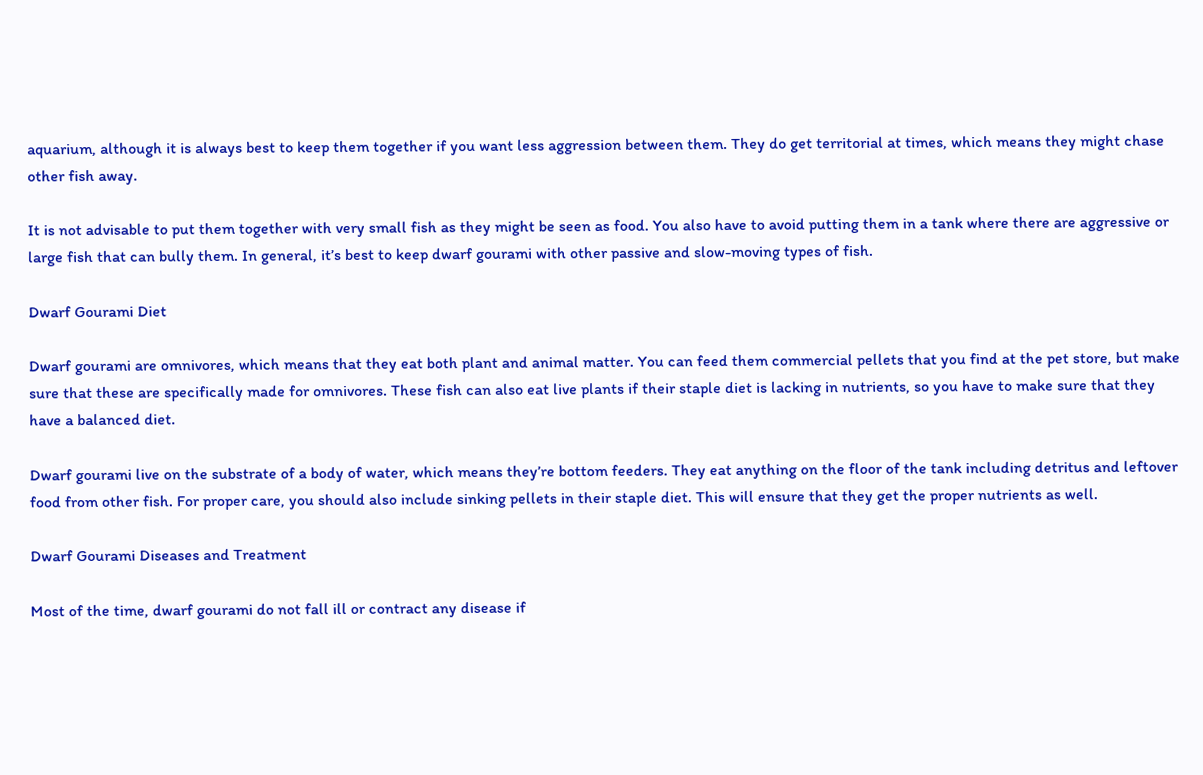aquarium, although it is always best to keep them together if you want less aggression between them. They do get territorial at times, which means they might chase other fish away.

It is not advisable to put them together with very small fish as they might be seen as food. You also have to avoid putting them in a tank where there are aggressive or large fish that can bully them. In general, it’s best to keep dwarf gourami with other passive and slow-moving types of fish.

Dwarf Gourami Diet

Dwarf gourami are omnivores, which means that they eat both plant and animal matter. You can feed them commercial pellets that you find at the pet store, but make sure that these are specifically made for omnivores. These fish can also eat live plants if their staple diet is lacking in nutrients, so you have to make sure that they have a balanced diet.

Dwarf gourami live on the substrate of a body of water, which means they’re bottom feeders. They eat anything on the floor of the tank including detritus and leftover food from other fish. For proper care, you should also include sinking pellets in their staple diet. This will ensure that they get the proper nutrients as well.

Dwarf Gourami Diseases and Treatment

Most of the time, dwarf gourami do not fall ill or contract any disease if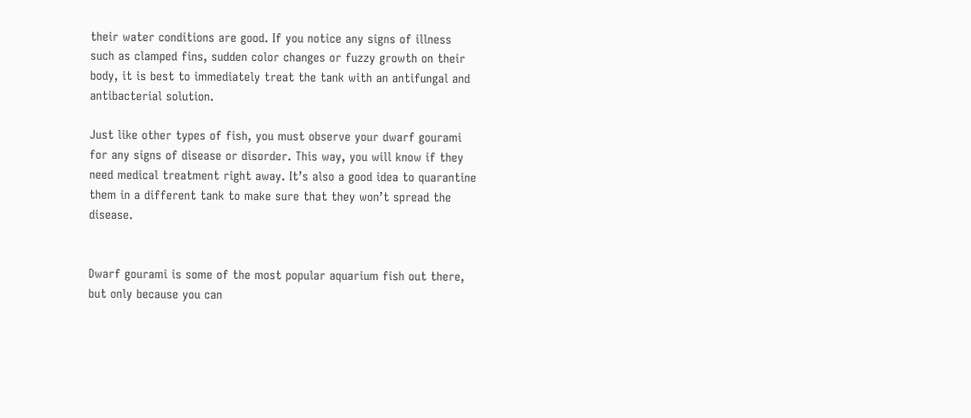their water conditions are good. If you notice any signs of illness such as clamped fins, sudden color changes or fuzzy growth on their body, it is best to immediately treat the tank with an antifungal and antibacterial solution.

Just like other types of fish, you must observe your dwarf gourami for any signs of disease or disorder. This way, you will know if they need medical treatment right away. It’s also a good idea to quarantine them in a different tank to make sure that they won’t spread the disease.


Dwarf gourami is some of the most popular aquarium fish out there, but only because you can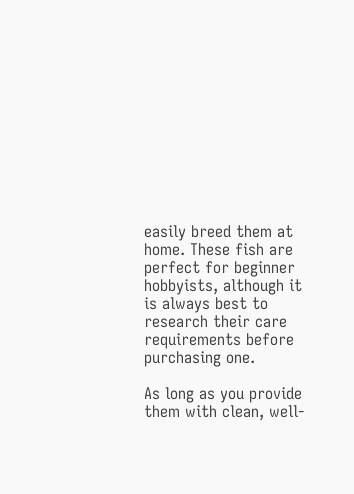easily breed them at home. These fish are perfect for beginner hobbyists, although it is always best to research their care requirements before purchasing one.

As long as you provide them with clean, well-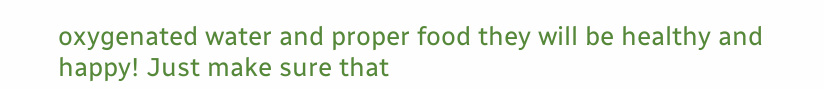oxygenated water and proper food they will be healthy and happy! Just make sure that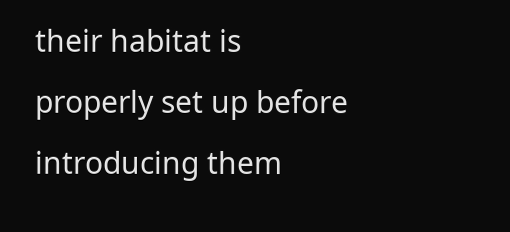their habitat is properly set up before introducing them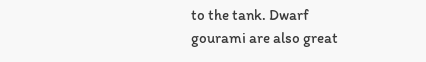to the tank. Dwarf gourami are also great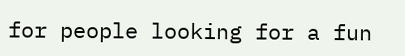for people looking for a fun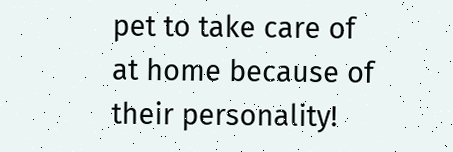pet to take care of at home because of their personality!